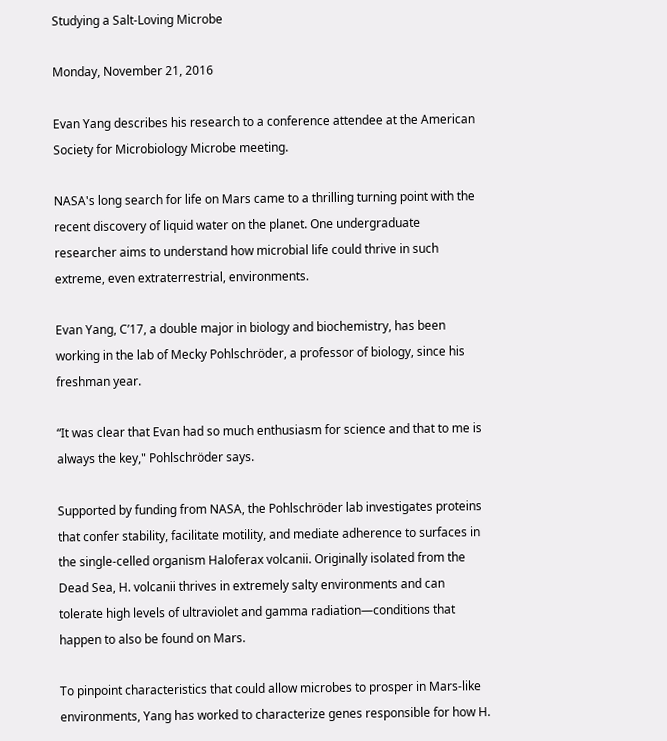Studying a Salt-Loving Microbe

Monday, November 21, 2016

Evan Yang describes his research to a conference attendee at the American Society for Microbiology Microbe meeting.

NASA's long search for life on Mars came to a thrilling turning point with the recent discovery of liquid water on the planet. One undergraduate researcher aims to understand how microbial life could thrive in such extreme, even extraterrestrial, environments.

Evan Yang, C’17, a double major in biology and biochemistry, has been working in the lab of Mecky Pohlschröder, a professor of biology, since his freshman year.

“It was clear that Evan had so much enthusiasm for science and that to me is always the key," Pohlschröder says.

Supported by funding from NASA, the Pohlschröder lab investigates proteins that confer stability, facilitate motility, and mediate adherence to surfaces in the single-celled organism Haloferax volcanii. Originally isolated from the Dead Sea, H. volcanii thrives in extremely salty environments and can tolerate high levels of ultraviolet and gamma radiation—conditions that happen to also be found on Mars.

To pinpoint characteristics that could allow microbes to prosper in Mars-like environments, Yang has worked to characterize genes responsible for how H.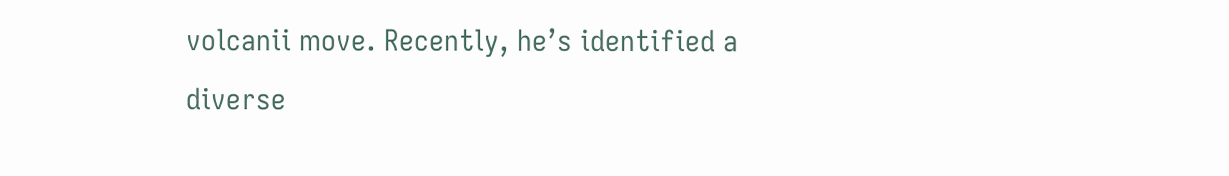volcanii move. Recently, he’s identified a diverse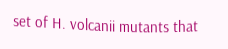set of H. volcanii mutants that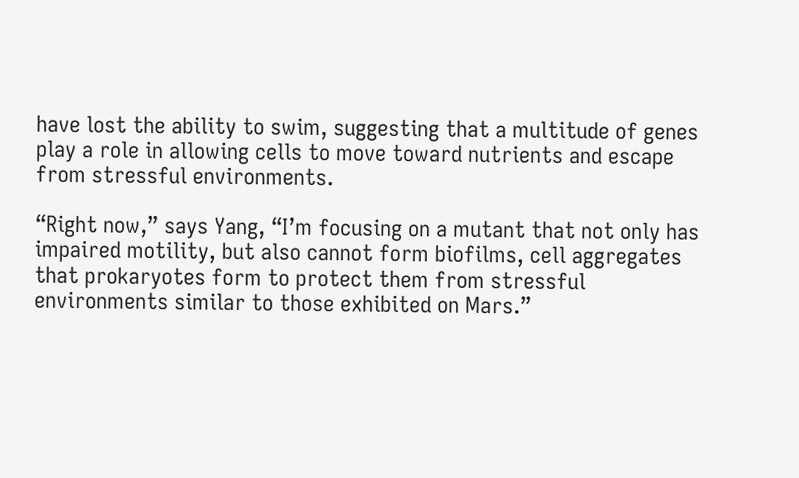have lost the ability to swim, suggesting that a multitude of genes play a role in allowing cells to move toward nutrients and escape from stressful environments.

“Right now,” says Yang, “I’m focusing on a mutant that not only has impaired motility, but also cannot form biofilms, cell aggregates that prokaryotes form to protect them from stressful environments similar to those exhibited on Mars.”